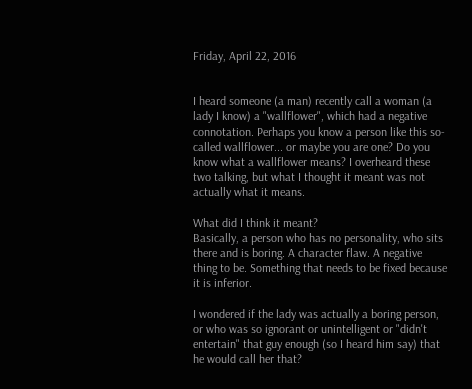Friday, April 22, 2016


I heard someone (a man) recently call a woman (a lady I know) a "wallflower", which had a negative connotation. Perhaps you know a person like this so-called wallflower... or maybe you are one? Do you know what a wallflower means? I overheard these two talking, but what I thought it meant was not actually what it means.

What did I think it meant?
Basically, a person who has no personality, who sits there and is boring. A character flaw. A negative thing to be. Something that needs to be fixed because it is inferior.

I wondered if the lady was actually a boring person, or who was so ignorant or unintelligent or "didn't entertain" that guy enough (so I heard him say) that he would call her that?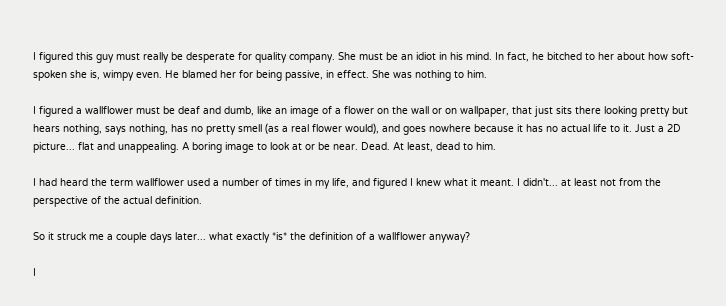I figured this guy must really be desperate for quality company. She must be an idiot in his mind. In fact, he bitched to her about how soft-spoken she is, wimpy even. He blamed her for being passive, in effect. She was nothing to him.

I figured a wallflower must be deaf and dumb, like an image of a flower on the wall or on wallpaper, that just sits there looking pretty but hears nothing, says nothing, has no pretty smell (as a real flower would), and goes nowhere because it has no actual life to it. Just a 2D picture... flat and unappealing. A boring image to look at or be near. Dead. At least, dead to him.

I had heard the term wallflower used a number of times in my life, and figured I knew what it meant. I didn't... at least not from the perspective of the actual definition.

So it struck me a couple days later... what exactly *is* the definition of a wallflower anyway?

I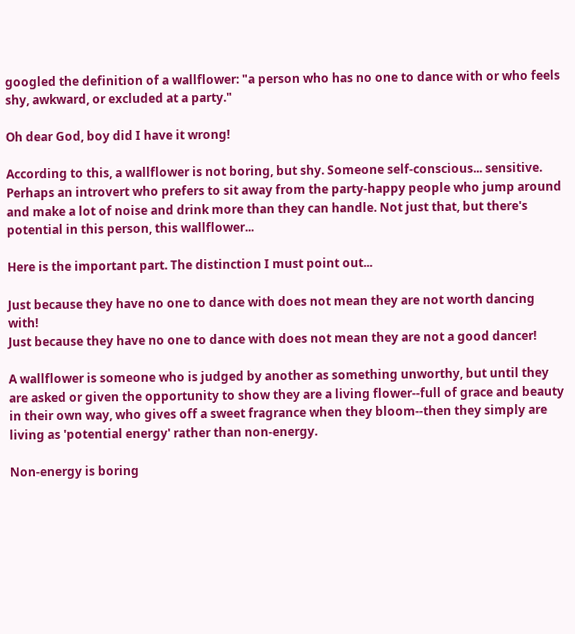googled the definition of a wallflower: "a person who has no one to dance with or who feels shy, awkward, or excluded at a party."

Oh dear God, boy did I have it wrong!

According to this, a wallflower is not boring, but shy. Someone self-conscious... sensitive. Perhaps an introvert who prefers to sit away from the party-happy people who jump around and make a lot of noise and drink more than they can handle. Not just that, but there's potential in this person, this wallflower...

Here is the important part. The distinction I must point out...

Just because they have no one to dance with does not mean they are not worth dancing with!
Just because they have no one to dance with does not mean they are not a good dancer!

A wallflower is someone who is judged by another as something unworthy, but until they are asked or given the opportunity to show they are a living flower--full of grace and beauty in their own way, who gives off a sweet fragrance when they bloom--then they simply are living as 'potential energy' rather than non-energy.

Non-energy is boring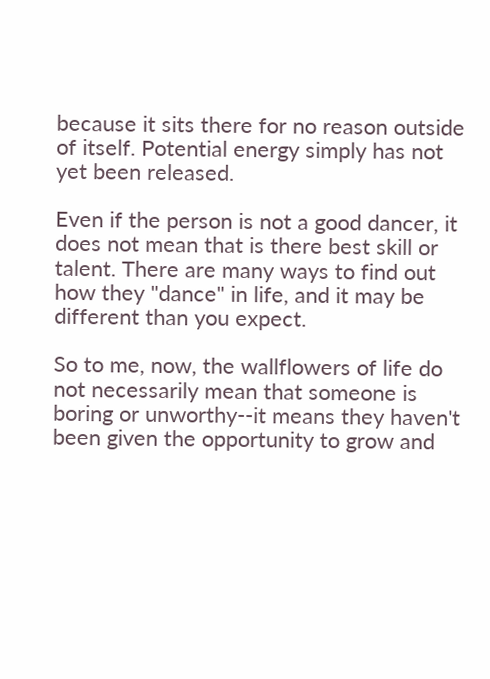because it sits there for no reason outside of itself. Potential energy simply has not yet been released.

Even if the person is not a good dancer, it does not mean that is there best skill or talent. There are many ways to find out how they "dance" in life, and it may be different than you expect.

So to me, now, the wallflowers of life do not necessarily mean that someone is boring or unworthy--it means they haven't been given the opportunity to grow and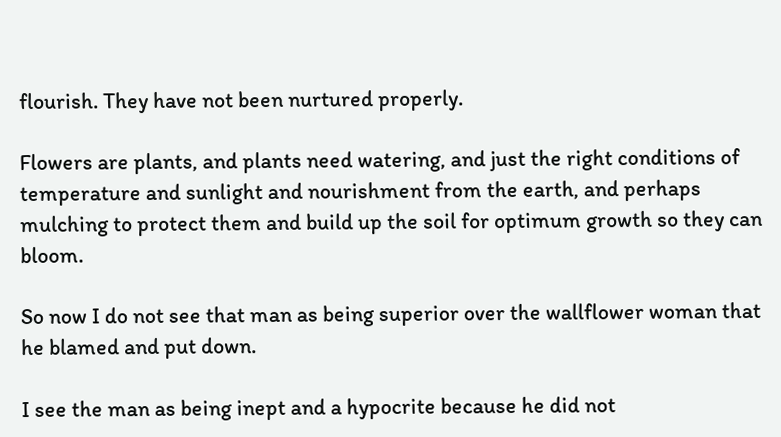flourish. They have not been nurtured properly.

Flowers are plants, and plants need watering, and just the right conditions of temperature and sunlight and nourishment from the earth, and perhaps mulching to protect them and build up the soil for optimum growth so they can bloom.

So now I do not see that man as being superior over the wallflower woman that he blamed and put down.

I see the man as being inept and a hypocrite because he did not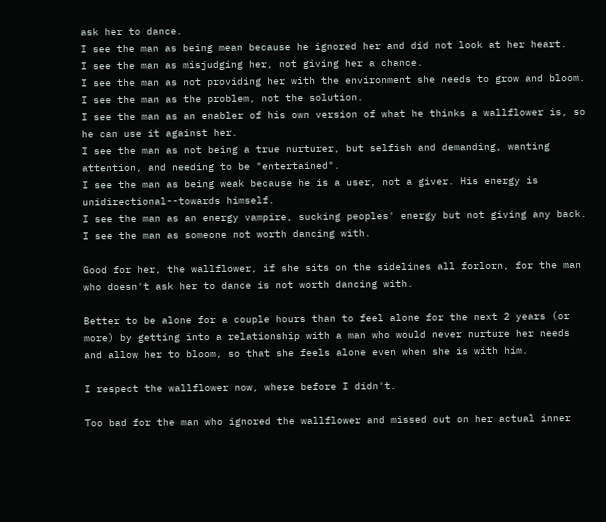ask her to dance.
I see the man as being mean because he ignored her and did not look at her heart.
I see the man as misjudging her, not giving her a chance.
I see the man as not providing her with the environment she needs to grow and bloom.
I see the man as the problem, not the solution.
I see the man as an enabler of his own version of what he thinks a wallflower is, so he can use it against her.
I see the man as not being a true nurturer, but selfish and demanding, wanting attention, and needing to be "entertained".
I see the man as being weak because he is a user, not a giver. His energy is unidirectional--towards himself.
I see the man as an energy vampire, sucking peoples' energy but not giving any back.
I see the man as someone not worth dancing with.

Good for her, the wallflower, if she sits on the sidelines all forlorn, for the man who doesn't ask her to dance is not worth dancing with.

Better to be alone for a couple hours than to feel alone for the next 2 years (or more) by getting into a relationship with a man who would never nurture her needs and allow her to bloom, so that she feels alone even when she is with him.

I respect the wallflower now, where before I didn't.

Too bad for the man who ignored the wallflower and missed out on her actual inner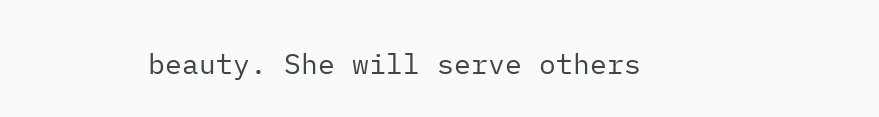beauty. She will serve others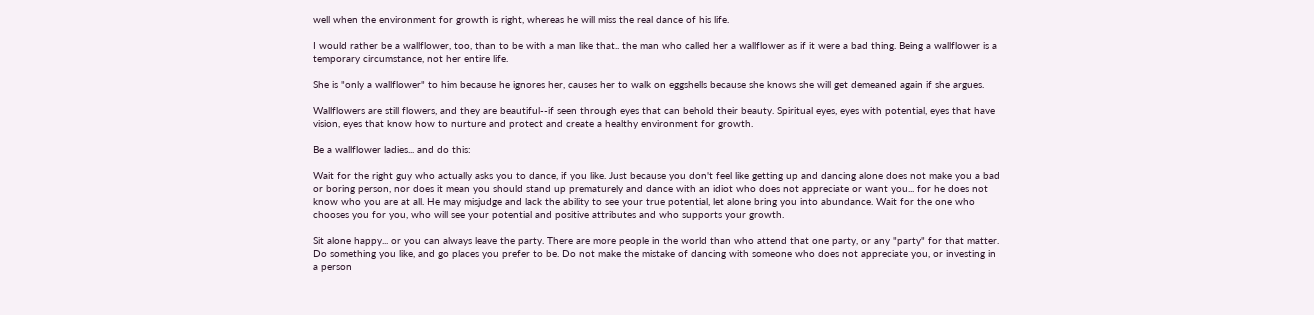well when the environment for growth is right, whereas he will miss the real dance of his life.

I would rather be a wallflower, too, than to be with a man like that.. the man who called her a wallflower as if it were a bad thing. Being a wallflower is a temporary circumstance, not her entire life.

She is "only a wallflower" to him because he ignores her, causes her to walk on eggshells because she knows she will get demeaned again if she argues.

Wallflowers are still flowers, and they are beautiful--if seen through eyes that can behold their beauty. Spiritual eyes, eyes with potential, eyes that have vision, eyes that know how to nurture and protect and create a healthy environment for growth.

Be a wallflower ladies... and do this:

Wait for the right guy who actually asks you to dance, if you like. Just because you don't feel like getting up and dancing alone does not make you a bad or boring person, nor does it mean you should stand up prematurely and dance with an idiot who does not appreciate or want you... for he does not know who you are at all. He may misjudge and lack the ability to see your true potential, let alone bring you into abundance. Wait for the one who chooses you for you, who will see your potential and positive attributes and who supports your growth.

Sit alone happy... or you can always leave the party. There are more people in the world than who attend that one party, or any "party" for that matter. Do something you like, and go places you prefer to be. Do not make the mistake of dancing with someone who does not appreciate you, or investing in a person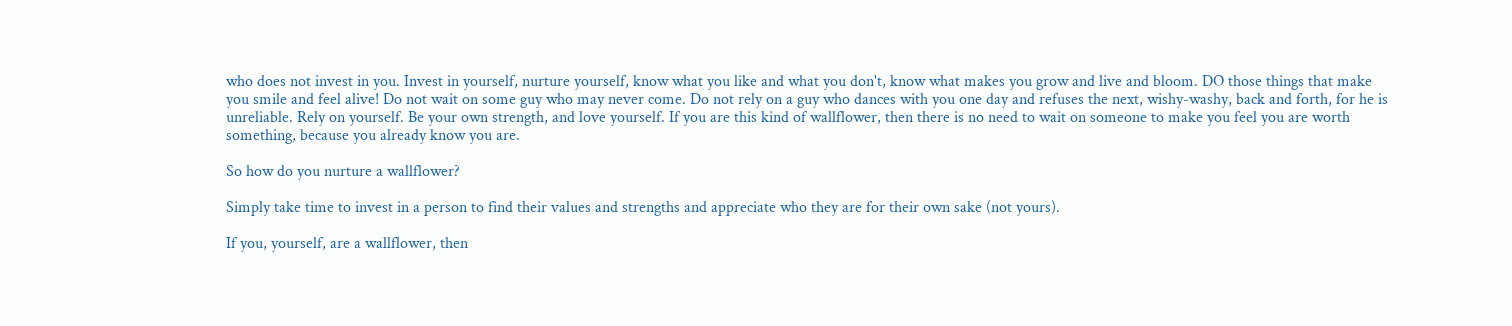who does not invest in you. Invest in yourself, nurture yourself, know what you like and what you don't, know what makes you grow and live and bloom. DO those things that make you smile and feel alive! Do not wait on some guy who may never come. Do not rely on a guy who dances with you one day and refuses the next, wishy-washy, back and forth, for he is unreliable. Rely on yourself. Be your own strength, and love yourself. If you are this kind of wallflower, then there is no need to wait on someone to make you feel you are worth something, because you already know you are.

So how do you nurture a wallflower?

Simply take time to invest in a person to find their values and strengths and appreciate who they are for their own sake (not yours).

If you, yourself, are a wallflower, then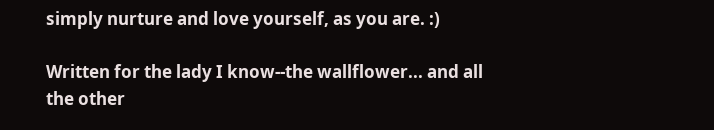simply nurture and love yourself, as you are. :)

Written for the lady I know--the wallflower... and all the other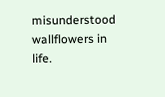misunderstood wallflowers in life.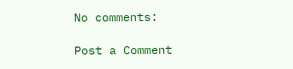No comments:

Post a Comment